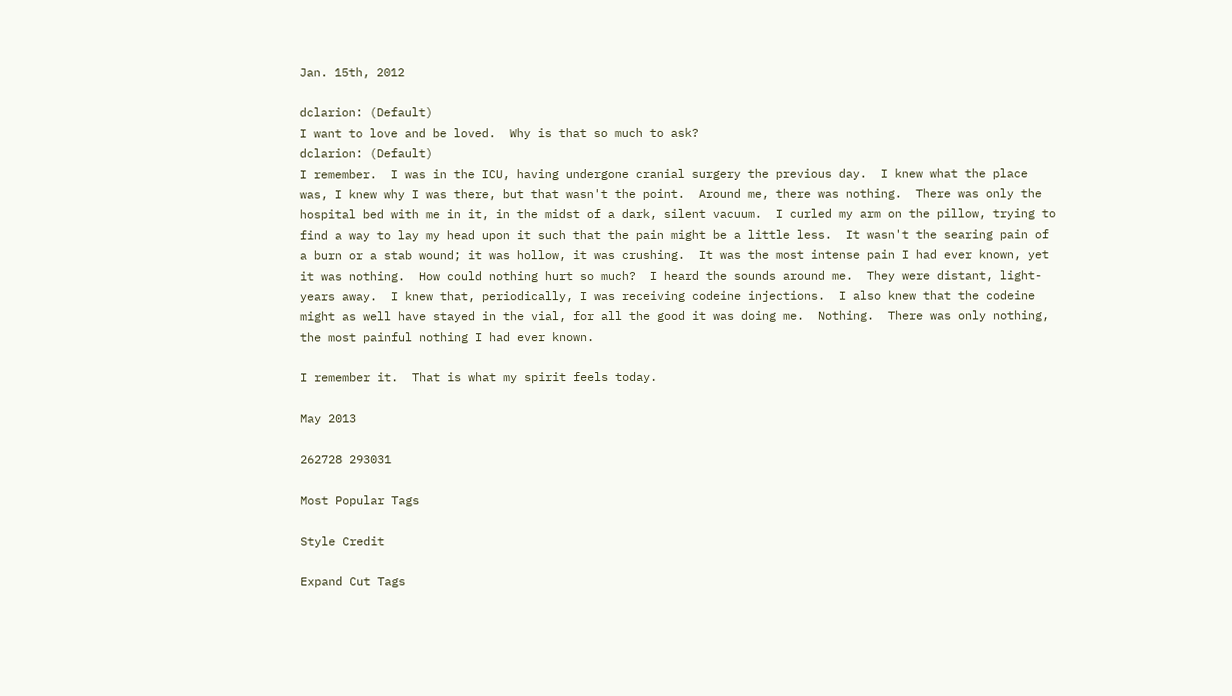Jan. 15th, 2012

dclarion: (Default)
I want to love and be loved.  Why is that so much to ask?
dclarion: (Default)
I remember.  I was in the ICU, having undergone cranial surgery the previous day.  I knew what the place was, I knew why I was there, but that wasn't the point.  Around me, there was nothing.  There was only the hospital bed with me in it, in the midst of a dark, silent vacuum.  I curled my arm on the pillow, trying to find a way to lay my head upon it such that the pain might be a little less.  It wasn't the searing pain of a burn or a stab wound; it was hollow, it was crushing.  It was the most intense pain I had ever known, yet it was nothing.  How could nothing hurt so much?  I heard the sounds around me.  They were distant, light-years away.  I knew that, periodically, I was receiving codeine injections.  I also knew that the codeine might as well have stayed in the vial, for all the good it was doing me.  Nothing.  There was only nothing, the most painful nothing I had ever known.

I remember it.  That is what my spirit feels today.

May 2013

262728 293031

Most Popular Tags

Style Credit

Expand Cut Tags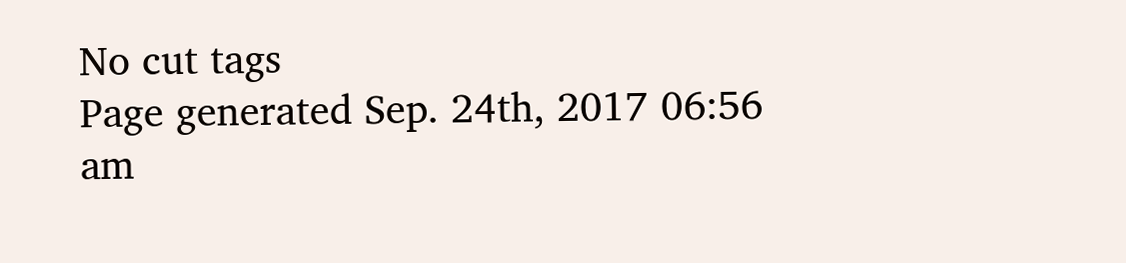No cut tags
Page generated Sep. 24th, 2017 06:56 am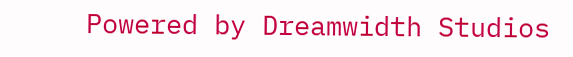Powered by Dreamwidth Studios